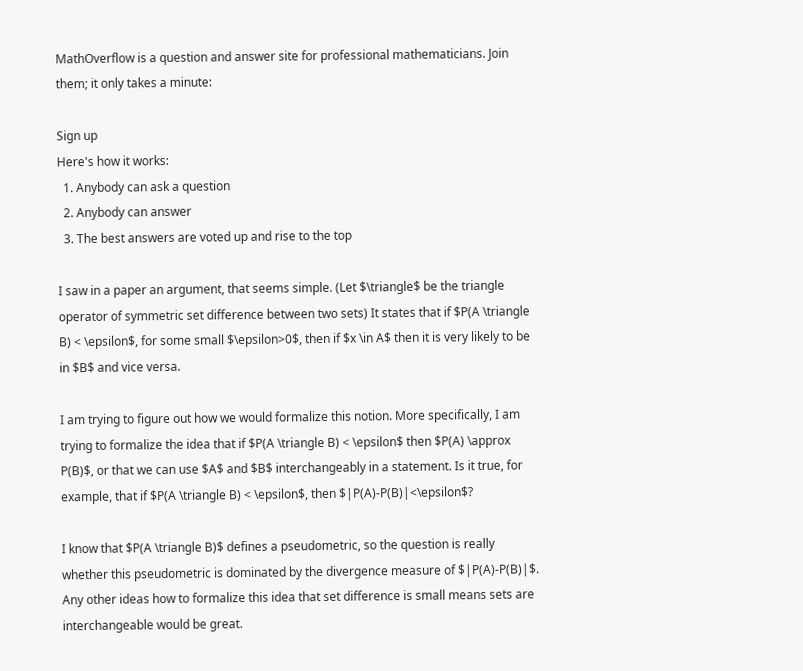MathOverflow is a question and answer site for professional mathematicians. Join them; it only takes a minute:

Sign up
Here's how it works:
  1. Anybody can ask a question
  2. Anybody can answer
  3. The best answers are voted up and rise to the top

I saw in a paper an argument, that seems simple. (Let $\triangle$ be the triangle operator of symmetric set difference between two sets) It states that if $P(A \triangle B) < \epsilon$, for some small $\epsilon>0$, then if $x \in A$ then it is very likely to be in $B$ and vice versa.

I am trying to figure out how we would formalize this notion. More specifically, I am trying to formalize the idea that if $P(A \triangle B) < \epsilon$ then $P(A) \approx P(B)$, or that we can use $A$ and $B$ interchangeably in a statement. Is it true, for example, that if $P(A \triangle B) < \epsilon$, then $|P(A)-P(B)|<\epsilon$?

I know that $P(A \triangle B)$ defines a pseudometric, so the question is really whether this pseudometric is dominated by the divergence measure of $|P(A)-P(B)|$. Any other ideas how to formalize this idea that set difference is small means sets are interchangeable would be great.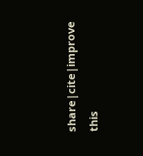share|cite|improve this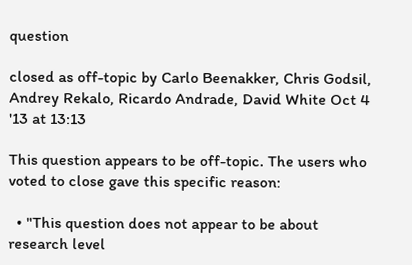question

closed as off-topic by Carlo Beenakker, Chris Godsil, Andrey Rekalo, Ricardo Andrade, David White Oct 4 '13 at 13:13

This question appears to be off-topic. The users who voted to close gave this specific reason:

  • "This question does not appear to be about research level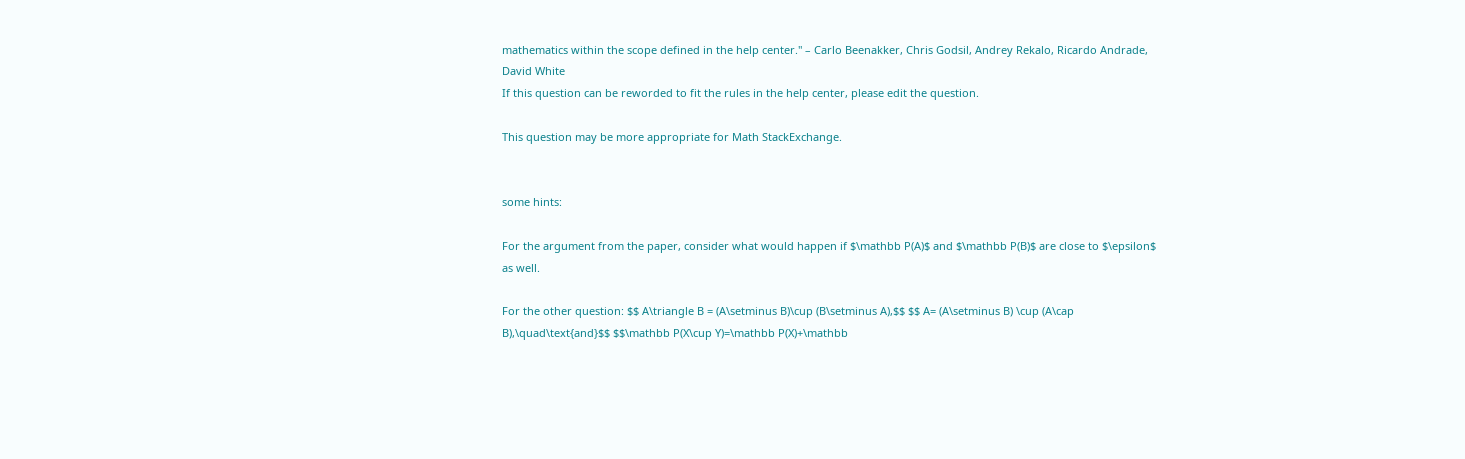mathematics within the scope defined in the help center." – Carlo Beenakker, Chris Godsil, Andrey Rekalo, Ricardo Andrade, David White
If this question can be reworded to fit the rules in the help center, please edit the question.

This question may be more appropriate for Math StackExchange.


some hints:

For the argument from the paper, consider what would happen if $\mathbb P(A)$ and $\mathbb P(B)$ are close to $\epsilon$ as well.

For the other question: $$ A\triangle B = (A\setminus B)\cup (B\setminus A),$$ $$ A= (A\setminus B) \cup (A\cap B),\quad\text{and}$$ $$\mathbb P(X\cup Y)=\mathbb P(X)+\mathbb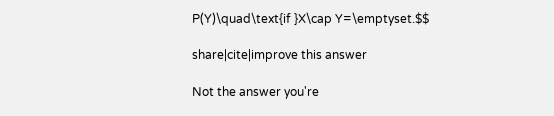P(Y)\quad\text{if }X\cap Y=\emptyset.$$

share|cite|improve this answer

Not the answer you're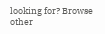looking for? Browse other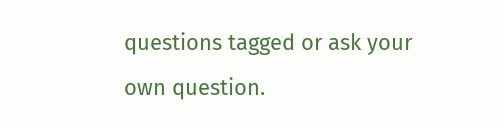questions tagged or ask your own question.